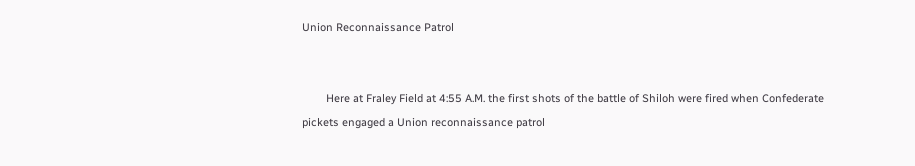Union Reconnaissance Patrol


        Here at Fraley Field at 4:55 A.M. the first shots of the battle of Shiloh were fired when Confederate pickets engaged a Union reconnaissance patrol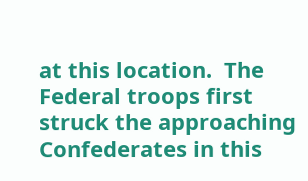at this location.  The Federal troops first struck the approaching Confederates in this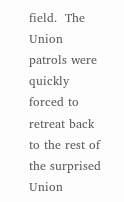field.  The Union patrols were quickly forced to retreat back to the rest of the surprised Union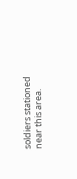soldiers stationed near this area.